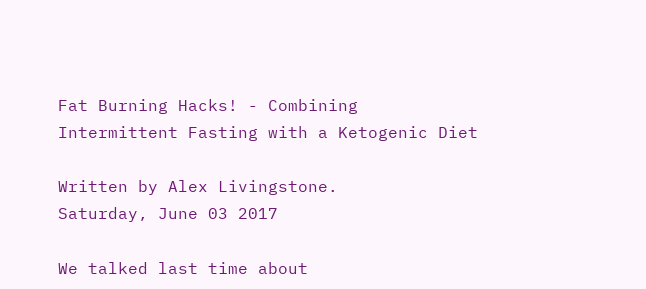Fat Burning Hacks! - Combining Intermittent Fasting with a Ketogenic Diet

Written by Alex Livingstone.
Saturday, June 03 2017

We talked last time about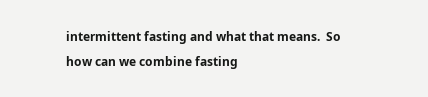intermittent fasting and what that means.  So how can we combine fasting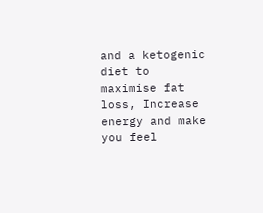and a ketogenic diet to maximise fat loss, Increase energy and make you feel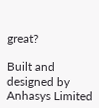great?

Built and designed by Anhasys Limited